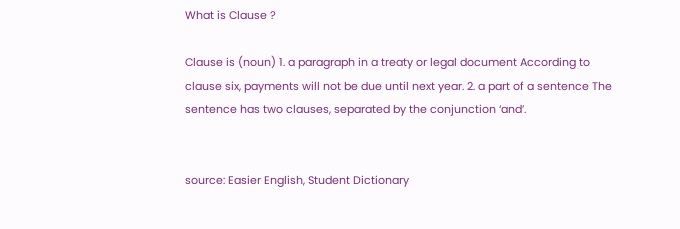What is Clause ?

Clause is (noun) 1. a paragraph in a treaty or legal document According to clause six, payments will not be due until next year. 2. a part of a sentence The sentence has two clauses, separated by the conjunction ‘and’.


source: Easier English, Student Dictionary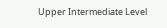Upper Intermediate Level